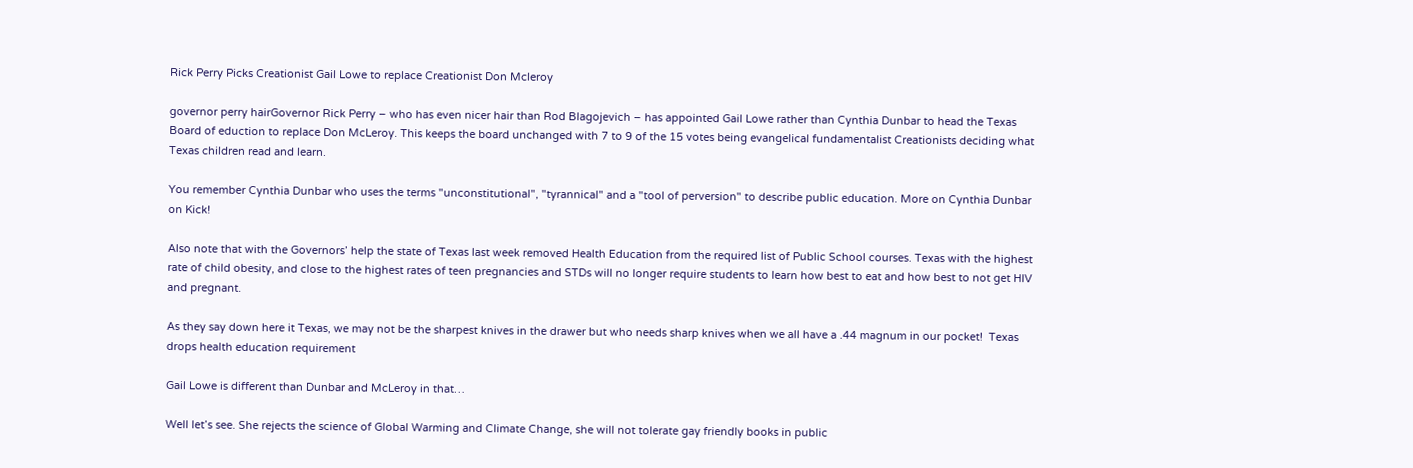Rick Perry Picks Creationist Gail Lowe to replace Creationist Don Mcleroy

governor perry hairGovernor Rick Perry – who has even nicer hair than Rod Blagojevich – has appointed Gail Lowe rather than Cynthia Dunbar to head the Texas Board of eduction to replace Don McLeroy. This keeps the board unchanged with 7 to 9 of the 15 votes being evangelical fundamentalist Creationists deciding what Texas children read and learn.

You remember Cynthia Dunbar who uses the terms "unconstitutional", "tyrannical" and a "tool of perversion" to describe public education. More on Cynthia Dunbar on Kick!

Also note that with the Governors’ help the state of Texas last week removed Health Education from the required list of Public School courses. Texas with the highest rate of child obesity, and close to the highest rates of teen pregnancies and STDs will no longer require students to learn how best to eat and how best to not get HIV and pregnant.

As they say down here it Texas, we may not be the sharpest knives in the drawer but who needs sharp knives when we all have a .44 magnum in our pocket!  Texas drops health education requirement

Gail Lowe is different than Dunbar and McLeroy in that…

Well let’s see. She rejects the science of Global Warming and Climate Change, she will not tolerate gay friendly books in public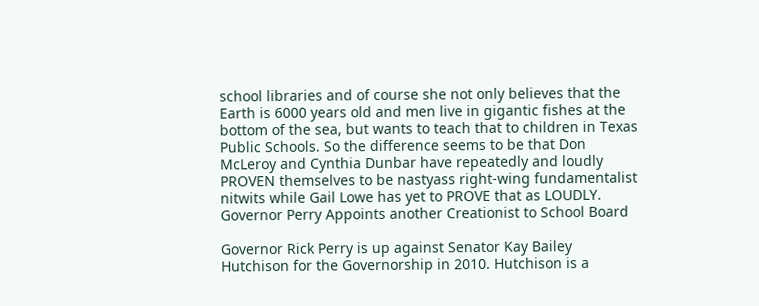school libraries and of course she not only believes that the Earth is 6000 years old and men live in gigantic fishes at the bottom of the sea, but wants to teach that to children in Texas Public Schools. So the difference seems to be that Don McLeroy and Cynthia Dunbar have repeatedly and loudly PROVEN themselves to be nastyass right-wing fundamentalist nitwits while Gail Lowe has yet to PROVE that as LOUDLY. Governor Perry Appoints another Creationist to School Board

Governor Rick Perry is up against Senator Kay Bailey Hutchison for the Governorship in 2010. Hutchison is a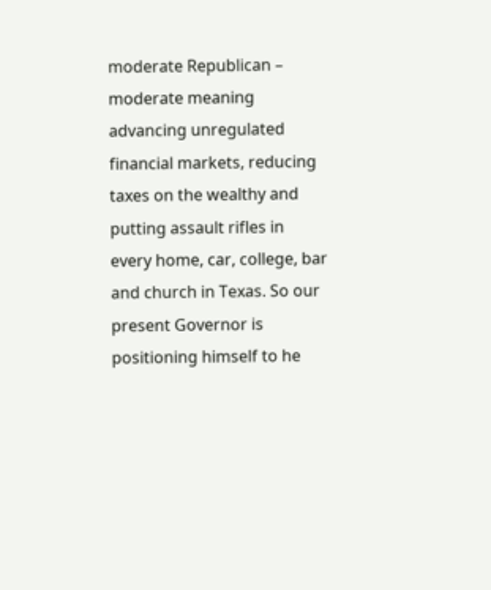moderate Republican – moderate meaning advancing unregulated financial markets, reducing taxes on the wealthy and putting assault rifles in every home, car, college, bar and church in Texas. So our present Governor is positioning himself to he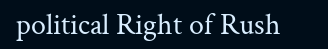political Right of Rush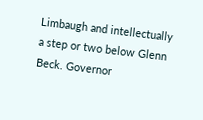Limbaugh and intellectually a step or two below Glenn Beck. Governor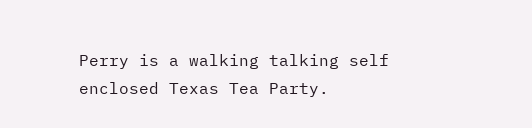Perry is a walking talking self enclosed Texas Tea Party.